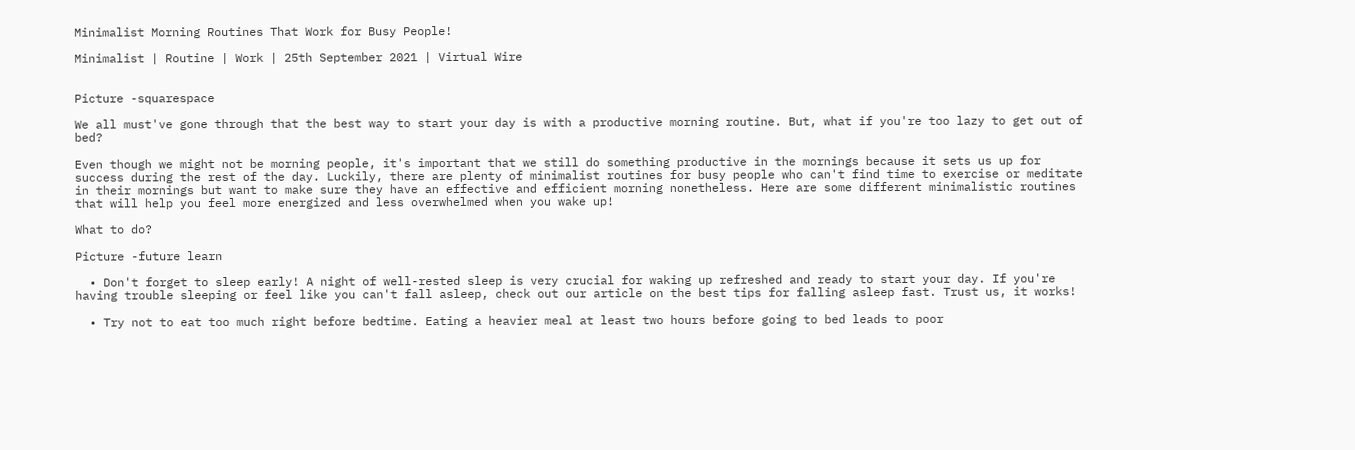Minimalist Morning Routines That Work for Busy People!

Minimalist | Routine | Work | 25th September 2021 | Virtual Wire


Picture -squarespace

We all must've gone through that the best way to start your day is with a productive morning routine. But, what if you're too lazy to get out of bed?

Even though we might not be morning people, it's important that we still do something productive in the mornings because it sets us up for success during the rest of the day. Luckily, there are plenty of minimalist routines for busy people who can't find time to exercise or meditate in their mornings but want to make sure they have an effective and efficient morning nonetheless. Here are some different minimalistic routines that will help you feel more energized and less overwhelmed when you wake up!

What to do?

Picture -future learn

  • Don't forget to sleep early! A night of well-rested sleep is very crucial for waking up refreshed and ready to start your day. If you're having trouble sleeping or feel like you can't fall asleep, check out our article on the best tips for falling asleep fast. Trust us, it works!

  • Try not to eat too much right before bedtime. Eating a heavier meal at least two hours before going to bed leads to poor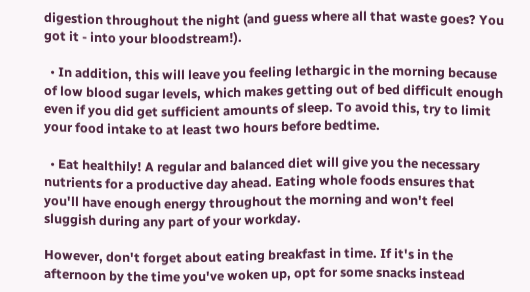digestion throughout the night (and guess where all that waste goes? You got it - into your bloodstream!).

  • In addition, this will leave you feeling lethargic in the morning because of low blood sugar levels, which makes getting out of bed difficult enough even if you did get sufficient amounts of sleep. To avoid this, try to limit your food intake to at least two hours before bedtime.

  • Eat healthily! A regular and balanced diet will give you the necessary nutrients for a productive day ahead. Eating whole foods ensures that you'll have enough energy throughout the morning and won't feel sluggish during any part of your workday.

However, don't forget about eating breakfast in time. If it's in the afternoon by the time you've woken up, opt for some snacks instead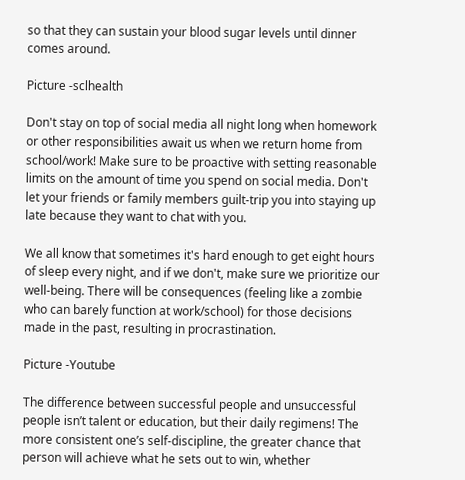so that they can sustain your blood sugar levels until dinner comes around.

Picture -sclhealth

Don't stay on top of social media all night long when homework or other responsibilities await us when we return home from school/work! Make sure to be proactive with setting reasonable limits on the amount of time you spend on social media. Don't let your friends or family members guilt-trip you into staying up late because they want to chat with you.

We all know that sometimes it's hard enough to get eight hours of sleep every night, and if we don't, make sure we prioritize our well-being. There will be consequences (feeling like a zombie who can barely function at work/school) for those decisions made in the past, resulting in procrastination.

Picture -Youtube

The difference between successful people and unsuccessful people isn’t talent or education, but their daily regimens! The more consistent one’s self-discipline, the greater chance that person will achieve what he sets out to win, whether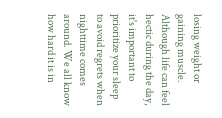losing weight or gaining muscle. Although life can feel hectic during the day, it's important to prioritize your sleep to avoid regrets when nighttime comes around. We all know how hard it is in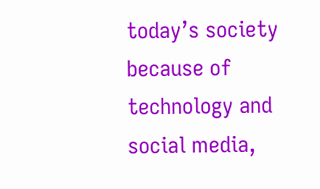today’s society because of technology and social media,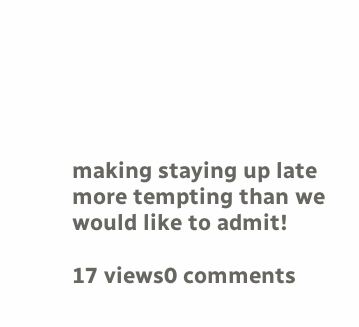making staying up late more tempting than we would like to admit!

17 views0 comments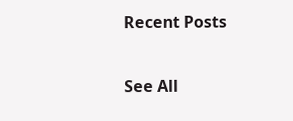Recent Posts

See All